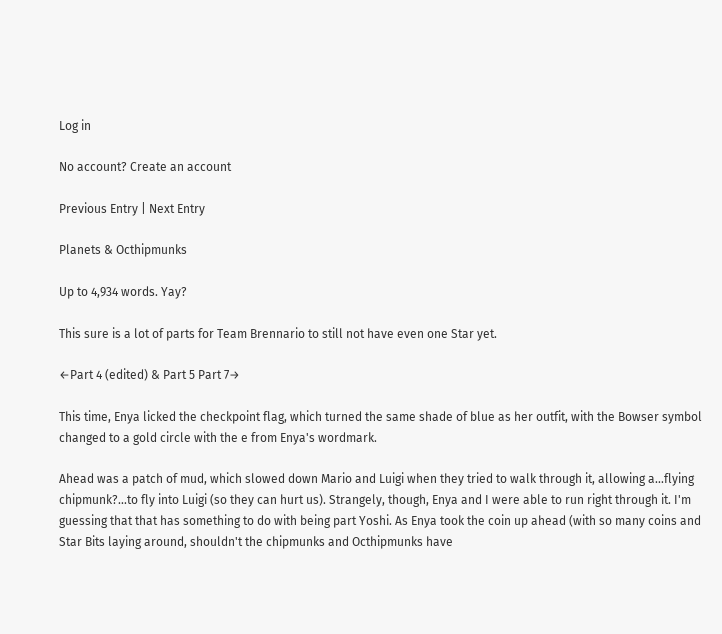Log in

No account? Create an account

Previous Entry | Next Entry

Planets & Octhipmunks

Up to 4,934 words. Yay?

This sure is a lot of parts for Team Brennario to still not have even one Star yet.

←Part 4 (edited) & Part 5 Part 7→

This time, Enya licked the checkpoint flag, which turned the same shade of blue as her outfit, with the Bowser symbol changed to a gold circle with the e from Enya's wordmark.

Ahead was a patch of mud, which slowed down Mario and Luigi when they tried to walk through it, allowing a...flying chipmunk?...to fly into Luigi (so they can hurt us). Strangely, though, Enya and I were able to run right through it. I'm guessing that that has something to do with being part Yoshi. As Enya took the coin up ahead (with so many coins and Star Bits laying around, shouldn't the chipmunks and Octhipmunks have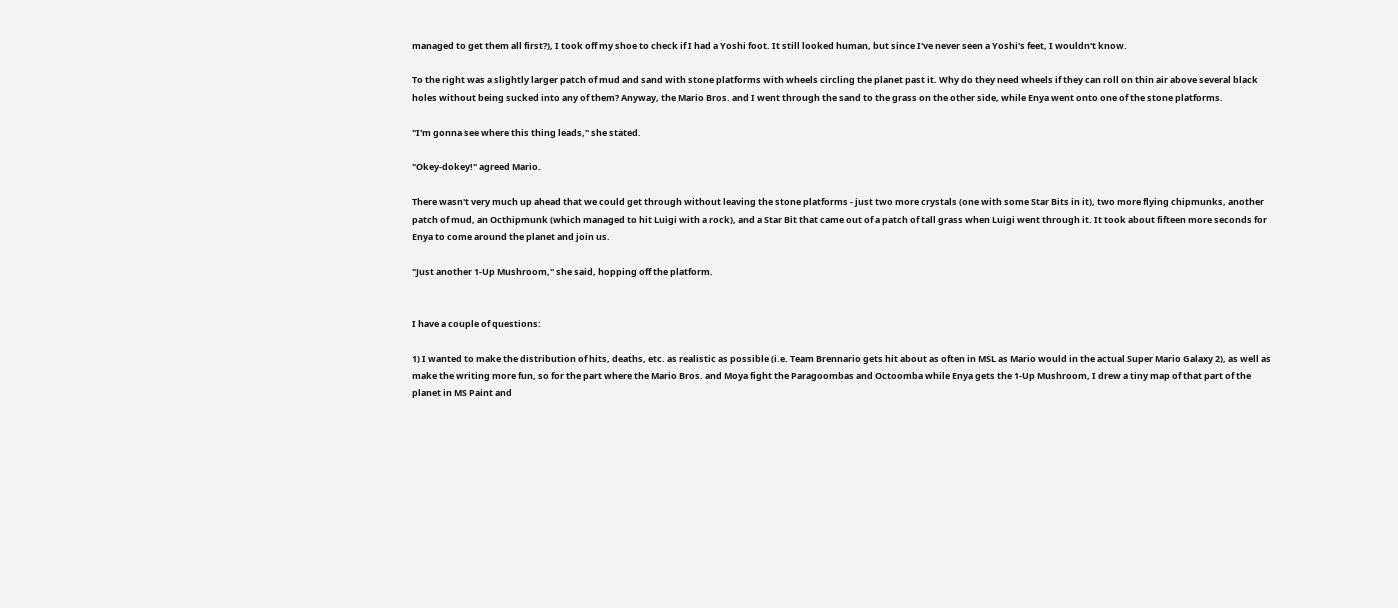managed to get them all first?), I took off my shoe to check if I had a Yoshi foot. It still looked human, but since I've never seen a Yoshi's feet, I wouldn't know.

To the right was a slightly larger patch of mud and sand with stone platforms with wheels circling the planet past it. Why do they need wheels if they can roll on thin air above several black holes without being sucked into any of them? Anyway, the Mario Bros. and I went through the sand to the grass on the other side, while Enya went onto one of the stone platforms.

"I'm gonna see where this thing leads," she stated.

"Okey-dokey!" agreed Mario.

There wasn't very much up ahead that we could get through without leaving the stone platforms - just two more crystals (one with some Star Bits in it), two more flying chipmunks, another patch of mud, an Octhipmunk (which managed to hit Luigi with a rock), and a Star Bit that came out of a patch of tall grass when Luigi went through it. It took about fifteen more seconds for Enya to come around the planet and join us.

"Just another 1-Up Mushroom," she said, hopping off the platform.


I have a couple of questions:

1) I wanted to make the distribution of hits, deaths, etc. as realistic as possible (i.e. Team Brennario gets hit about as often in MSL as Mario would in the actual Super Mario Galaxy 2), as well as make the writing more fun, so for the part where the Mario Bros. and Moya fight the Paragoombas and Octoomba while Enya gets the 1-Up Mushroom, I drew a tiny map of that part of the planet in MS Paint and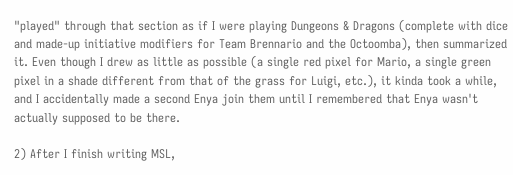"played" through that section as if I were playing Dungeons & Dragons (complete with dice and made-up initiative modifiers for Team Brennario and the Octoomba), then summarized it. Even though I drew as little as possible (a single red pixel for Mario, a single green pixel in a shade different from that of the grass for Luigi, etc.), it kinda took a while, and I accidentally made a second Enya join them until I remembered that Enya wasn't actually supposed to be there.

2) After I finish writing MSL,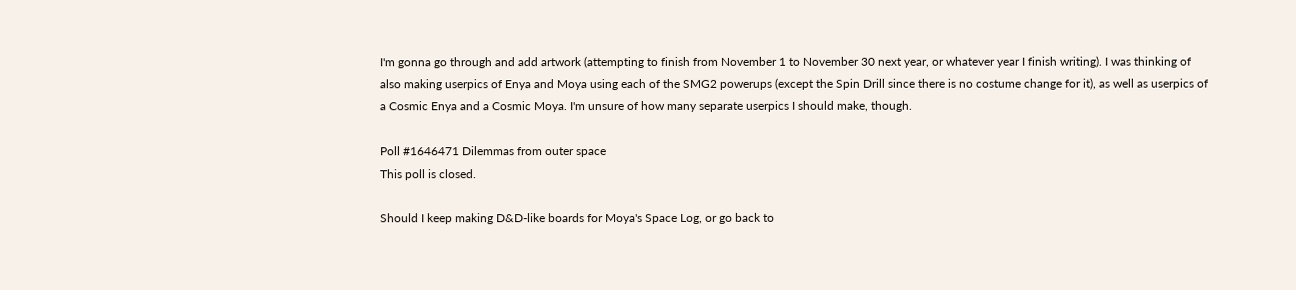I'm gonna go through and add artwork (attempting to finish from November 1 to November 30 next year, or whatever year I finish writing). I was thinking of also making userpics of Enya and Moya using each of the SMG2 powerups (except the Spin Drill since there is no costume change for it), as well as userpics of a Cosmic Enya and a Cosmic Moya. I'm unsure of how many separate userpics I should make, though.

Poll #1646471 Dilemmas from outer space
This poll is closed.

Should I keep making D&D-like boards for Moya's Space Log, or go back to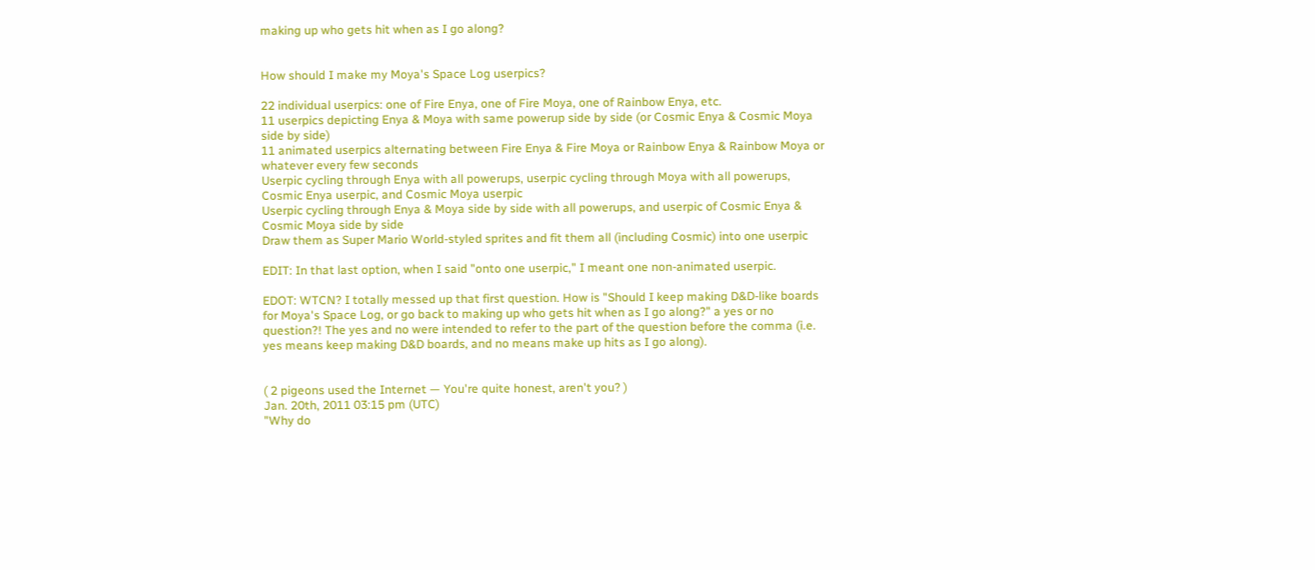making up who gets hit when as I go along?


How should I make my Moya's Space Log userpics?

22 individual userpics: one of Fire Enya, one of Fire Moya, one of Rainbow Enya, etc.
11 userpics depicting Enya & Moya with same powerup side by side (or Cosmic Enya & Cosmic Moya side by side)
11 animated userpics alternating between Fire Enya & Fire Moya or Rainbow Enya & Rainbow Moya or whatever every few seconds
Userpic cycling through Enya with all powerups, userpic cycling through Moya with all powerups, Cosmic Enya userpic, and Cosmic Moya userpic
Userpic cycling through Enya & Moya side by side with all powerups, and userpic of Cosmic Enya & Cosmic Moya side by side
Draw them as Super Mario World-styled sprites and fit them all (including Cosmic) into one userpic

EDIT: In that last option, when I said "onto one userpic," I meant one non-animated userpic.

EDOT: WTCN? I totally messed up that first question. How is "Should I keep making D&D-like boards for Moya's Space Log, or go back to making up who gets hit when as I go along?" a yes or no question?! The yes and no were intended to refer to the part of the question before the comma (i.e. yes means keep making D&D boards, and no means make up hits as I go along).


( 2 pigeons used the Internet — You're quite honest, aren't you? )
Jan. 20th, 2011 03:15 pm (UTC)
"Why do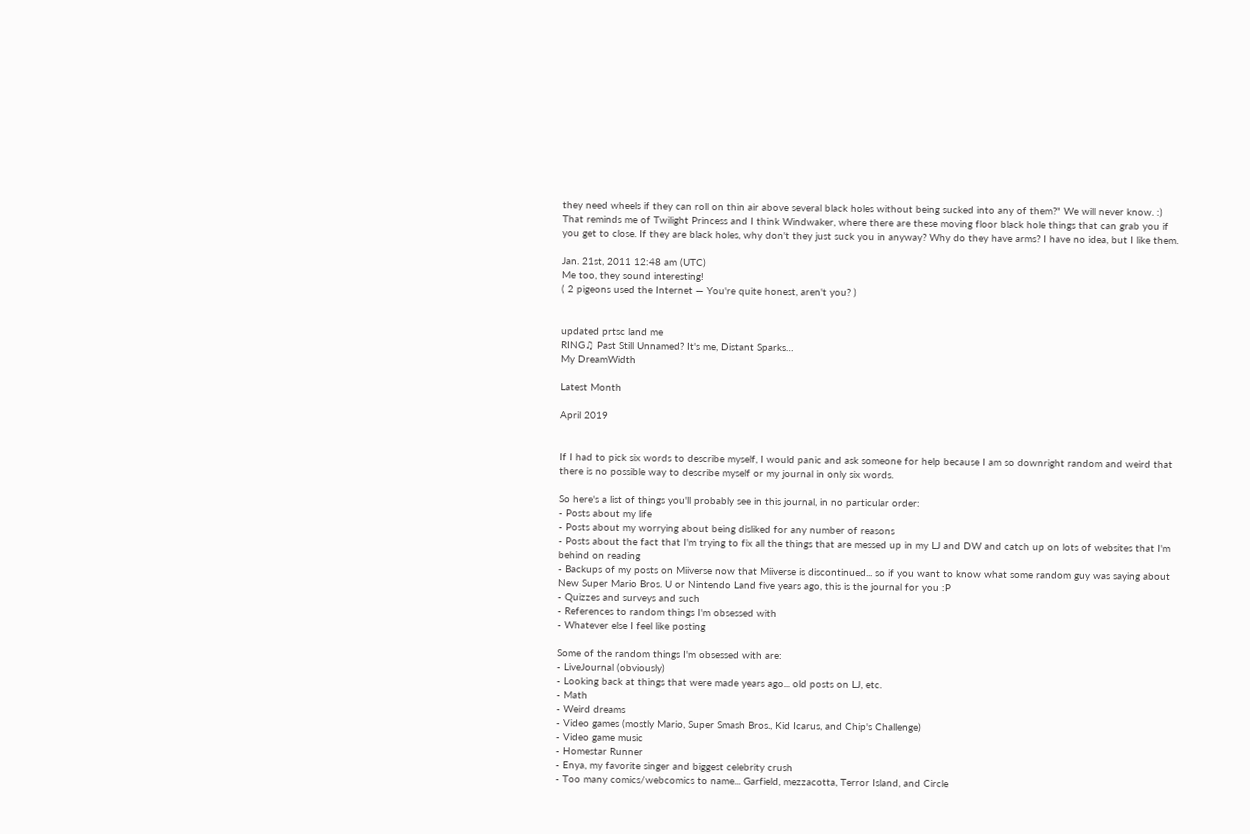they need wheels if they can roll on thin air above several black holes without being sucked into any of them?" We will never know. :) That reminds me of Twilight Princess and I think Windwaker, where there are these moving floor black hole things that can grab you if you get to close. If they are black holes, why don't they just suck you in anyway? Why do they have arms? I have no idea, but I like them.

Jan. 21st, 2011 12:48 am (UTC)
Me too, they sound interesting!
( 2 pigeons used the Internet — You're quite honest, aren't you? )


updated prtsc land me
RING♫ Past Still Unnamed? It's me, Distant Sparks…
My DreamWidth

Latest Month

April 2019


If I had to pick six words to describe myself, I would panic and ask someone for help because I am so downright random and weird that there is no possible way to describe myself or my journal in only six words.

So here's a list of things you'll probably see in this journal, in no particular order:
- Posts about my life
- Posts about my worrying about being disliked for any number of reasons
- Posts about the fact that I'm trying to fix all the things that are messed up in my LJ and DW and catch up on lots of websites that I'm behind on reading
- Backups of my posts on Miiverse now that Miiverse is discontinued... so if you want to know what some random guy was saying about New Super Mario Bros. U or Nintendo Land five years ago, this is the journal for you :P
- Quizzes and surveys and such
- References to random things I'm obsessed with
- Whatever else I feel like posting

Some of the random things I'm obsessed with are:
- LiveJournal (obviously)
- Looking back at things that were made years ago... old posts on LJ, etc.
- Math
- Weird dreams
- Video games (mostly Mario, Super Smash Bros., Kid Icarus, and Chip's Challenge)
- Video game music
- Homestar Runner
- Enya, my favorite singer and biggest celebrity crush
- Too many comics/webcomics to name... Garfield, mezzacotta, Terror Island, and Circle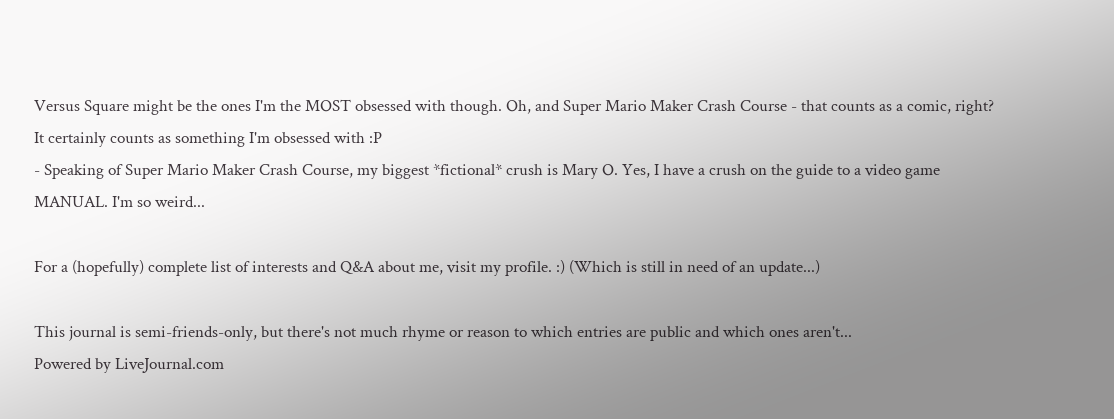Versus Square might be the ones I'm the MOST obsessed with though. Oh, and Super Mario Maker Crash Course - that counts as a comic, right? It certainly counts as something I'm obsessed with :P
- Speaking of Super Mario Maker Crash Course, my biggest *fictional* crush is Mary O. Yes, I have a crush on the guide to a video game MANUAL. I'm so weird...

For a (hopefully) complete list of interests and Q&A about me, visit my profile. :) (Which is still in need of an update...)

This journal is semi-friends-only, but there's not much rhyme or reason to which entries are public and which ones aren't...
Powered by LiveJournal.com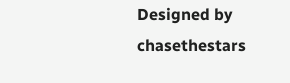Designed by chasethestars